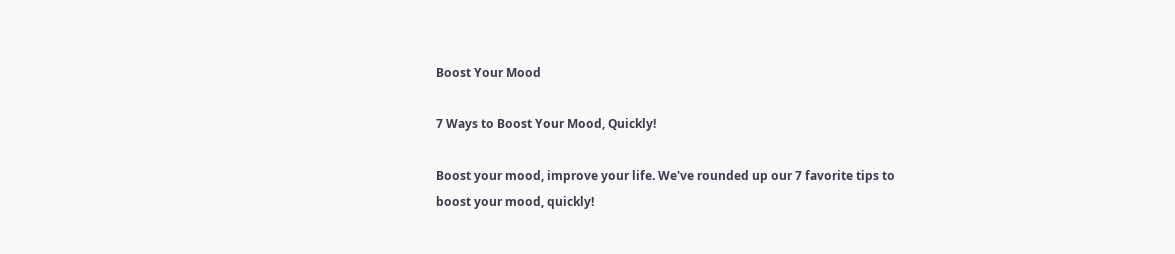Boost Your Mood

7 Ways to Boost Your Mood, Quickly!

Boost your mood, improve your life. We've rounded up our 7 favorite tips to boost your mood, quickly!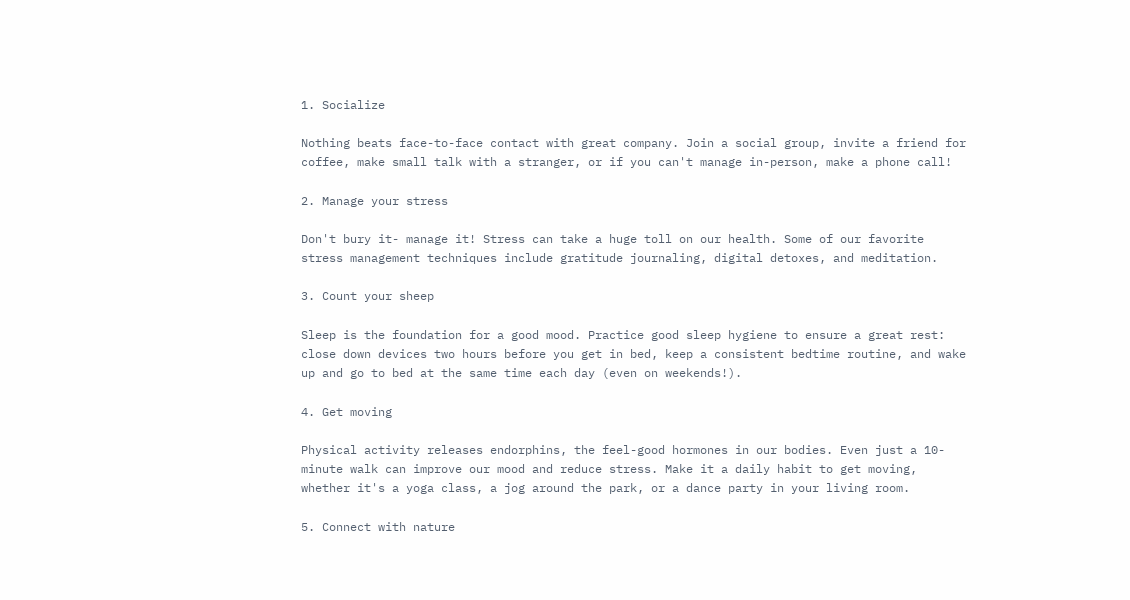1. Socialize

Nothing beats face-to-face contact with great company. Join a social group, invite a friend for coffee, make small talk with a stranger, or if you can't manage in-person, make a phone call!

2. Manage your stress

Don't bury it- manage it! Stress can take a huge toll on our health. Some of our favorite stress management techniques include gratitude journaling, digital detoxes, and meditation.

3. Count your sheep

Sleep is the foundation for a good mood. Practice good sleep hygiene to ensure a great rest: close down devices two hours before you get in bed, keep a consistent bedtime routine, and wake up and go to bed at the same time each day (even on weekends!).

4. Get moving

Physical activity releases endorphins, the feel-good hormones in our bodies. Even just a 10-minute walk can improve our mood and reduce stress. Make it a daily habit to get moving, whether it's a yoga class, a jog around the park, or a dance party in your living room.

5. Connect with nature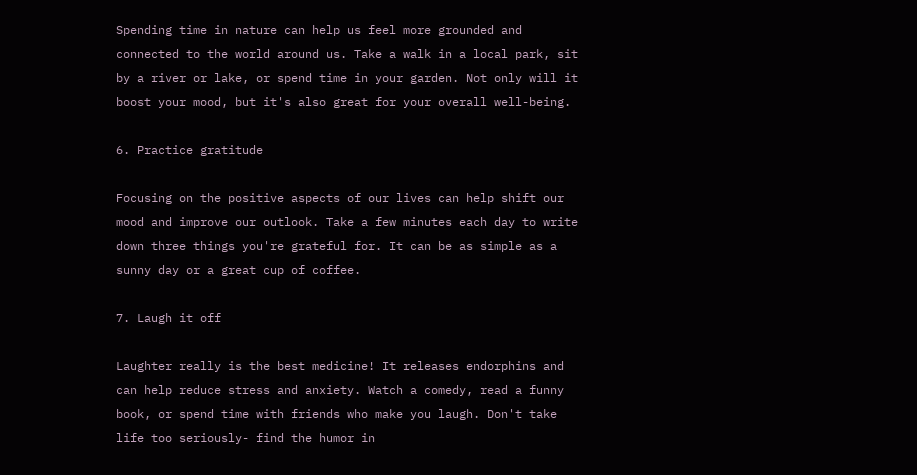Spending time in nature can help us feel more grounded and connected to the world around us. Take a walk in a local park, sit by a river or lake, or spend time in your garden. Not only will it boost your mood, but it's also great for your overall well-being.

6. Practice gratitude

Focusing on the positive aspects of our lives can help shift our mood and improve our outlook. Take a few minutes each day to write down three things you're grateful for. It can be as simple as a sunny day or a great cup of coffee.

7. Laugh it off

Laughter really is the best medicine! It releases endorphins and can help reduce stress and anxiety. Watch a comedy, read a funny book, or spend time with friends who make you laugh. Don't take life too seriously- find the humor in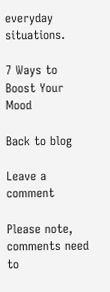everyday situations.

7 Ways to Boost Your Mood

Back to blog

Leave a comment

Please note, comments need to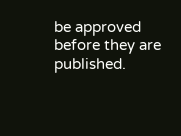be approved before they are published.